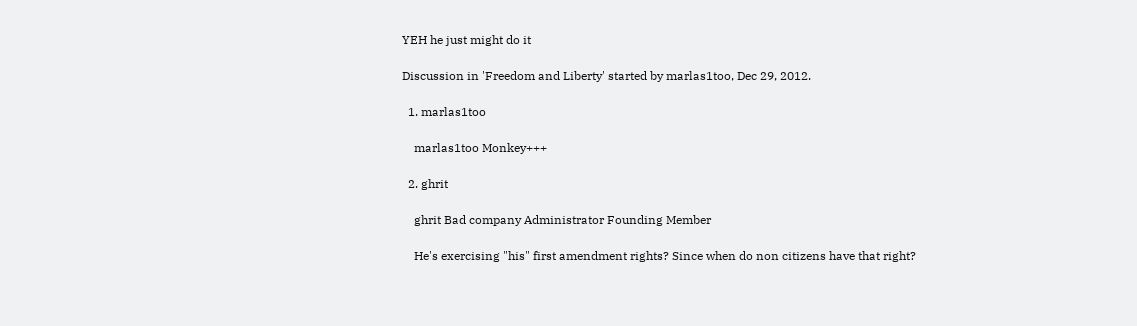YEH he just might do it

Discussion in 'Freedom and Liberty' started by marlas1too, Dec 29, 2012.

  1. marlas1too

    marlas1too Monkey+++

  2. ghrit

    ghrit Bad company Administrator Founding Member

    He's exercising "his" first amendment rights? Since when do non citizens have that right?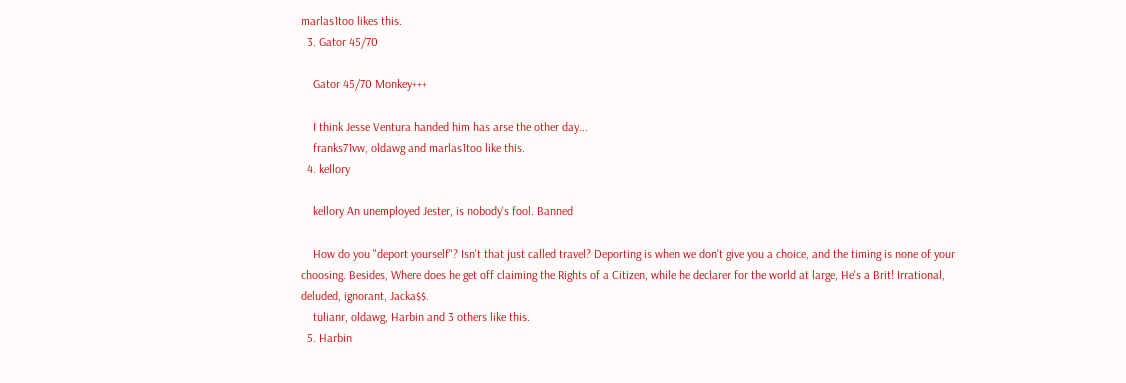marlas1too likes this.
  3. Gator 45/70

    Gator 45/70 Monkey+++

    I think Jesse Ventura handed him has arse the other day...
    franks71vw, oldawg and marlas1too like this.
  4. kellory

    kellory An unemployed Jester, is nobody's fool. Banned

    How do you "deport yourself"? Isn't that just called travel? Deporting is when we don't give you a choice, and the timing is none of your choosing. Besides, Where does he get off claiming the Rights of a Citizen, while he declarer for the world at large, He's a Brit! Irrational, deluded, ignorant, Jacka$$.
    tulianr, oldawg, Harbin and 3 others like this.
  5. Harbin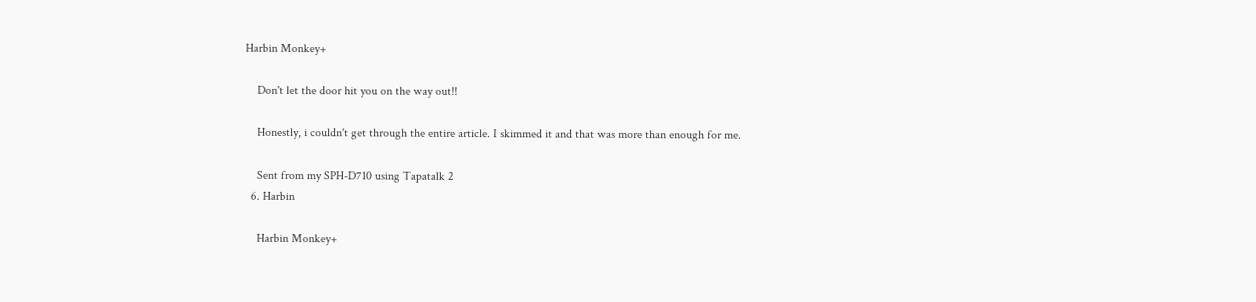Harbin Monkey+

    Don't let the door hit you on the way out!!

    Honestly, i couldn't get through the entire article. I skimmed it and that was more than enough for me.

    Sent from my SPH-D710 using Tapatalk 2
  6. Harbin

    Harbin Monkey+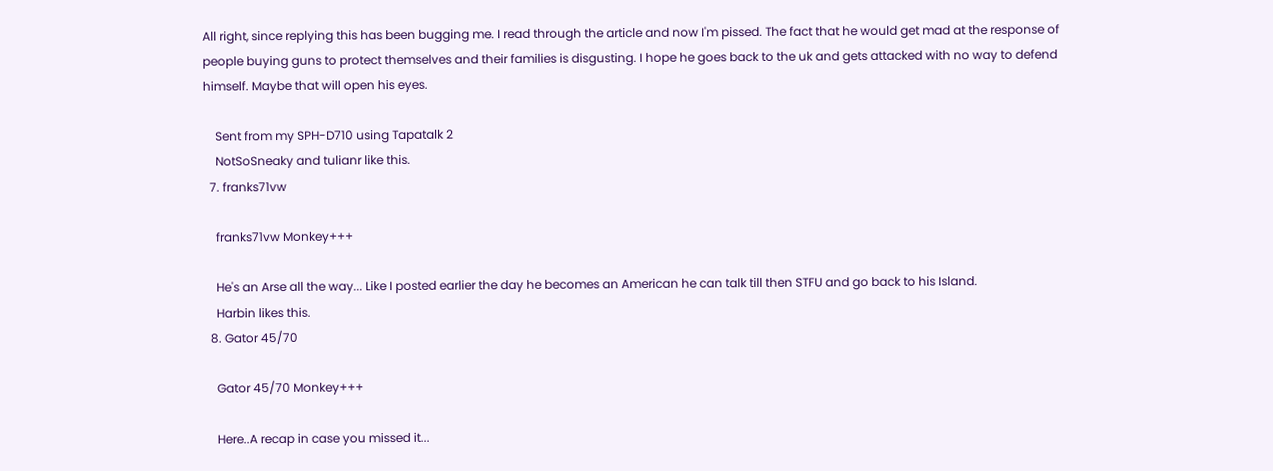All right, since replying this has been bugging me. I read through the article and now I'm pissed. The fact that he would get mad at the response of people buying guns to protect themselves and their families is disgusting. I hope he goes back to the uk and gets attacked with no way to defend himself. Maybe that will open his eyes.

    Sent from my SPH-D710 using Tapatalk 2
    NotSoSneaky and tulianr like this.
  7. franks71vw

    franks71vw Monkey+++

    He's an Arse all the way... Like I posted earlier the day he becomes an American he can talk till then STFU and go back to his Island.
    Harbin likes this.
  8. Gator 45/70

    Gator 45/70 Monkey+++

    Here..A recap in case you missed it...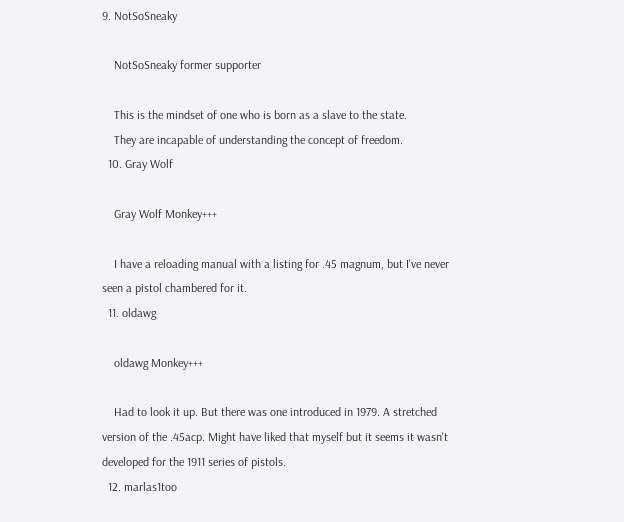9. NotSoSneaky

    NotSoSneaky former supporter

    This is the mindset of one who is born as a slave to the state.
    They are incapable of understanding the concept of freedom.
  10. Gray Wolf

    Gray Wolf Monkey+++

    I have a reloading manual with a listing for .45 magnum, but I've never seen a pistol chambered for it.
  11. oldawg

    oldawg Monkey+++

    Had to look it up. But there was one introduced in 1979. A stretched version of the .45acp. Might have liked that myself but it seems it wasn't developed for the 1911 series of pistols.
  12. marlas1too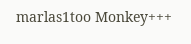marlas1too Monkey+++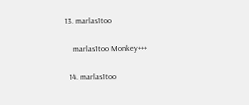13. marlas1too

    marlas1too Monkey+++

  14. marlas1too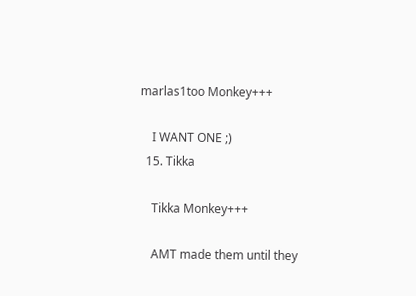marlas1too Monkey+++

    I WANT ONE ;)
  15. Tikka

    Tikka Monkey+++

    AMT made them until they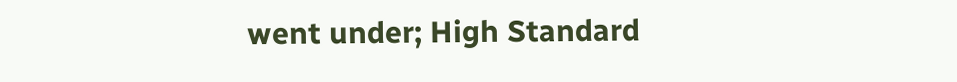went under; High Standard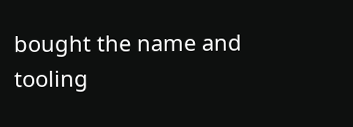bought the name and tooling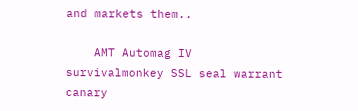and markets them..

    AMT Automag IV
survivalmonkey SSL seal warrant canary